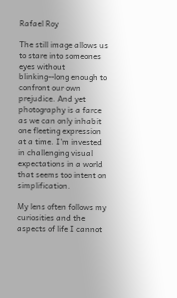Rafael Roy

The still image allows us to stare into someones eyes without blinking--long enough to confront our own prejudice. And yet photography is a farce as we can only inhabit one fleeting expression at a time. I'm invested in challenging visual expectations in a world that seems too intent on simplification.

My lens often follows my curiosities and the aspects of life I cannot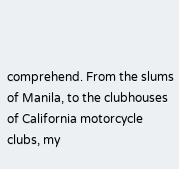comprehend. From the slums of Manila, to the clubhouses of California motorcycle clubs, my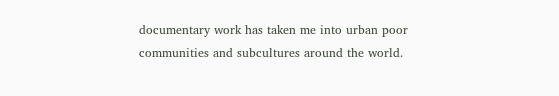documentary work has taken me into urban poor communities and subcultures around the world.